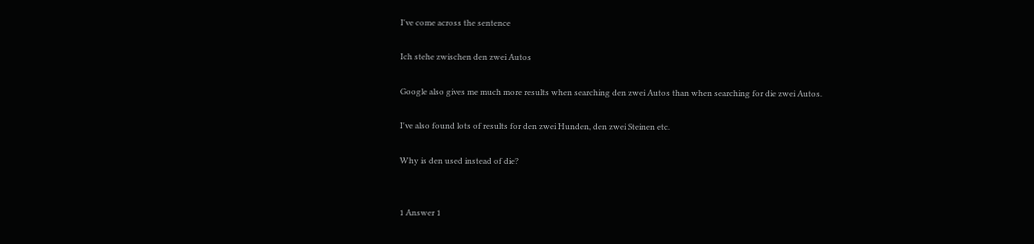I've come across the sentence

Ich stehe zwischen den zwei Autos

Google also gives me much more results when searching den zwei Autos than when searching for die zwei Autos.

I've also found lots of results for den zwei Hunden, den zwei Steinen etc.

Why is den used instead of die?


1 Answer 1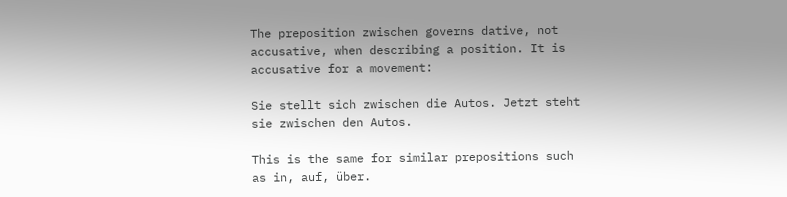The preposition zwischen governs dative, not accusative, when describing a position. It is accusative for a movement:

Sie stellt sich zwischen die Autos. Jetzt steht sie zwischen den Autos.

This is the same for similar prepositions such as in, auf, über.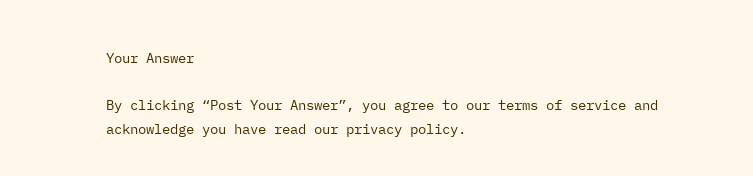Your Answer

By clicking “Post Your Answer”, you agree to our terms of service and acknowledge you have read our privacy policy.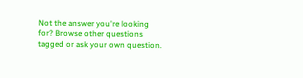Not the answer you're looking for? Browse other questions tagged or ask your own question.